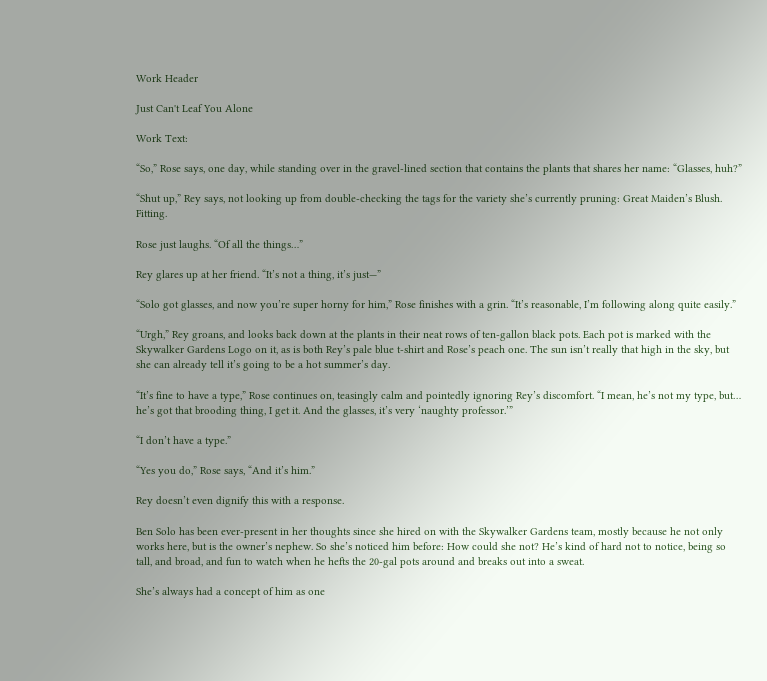Work Header

Just Can't Leaf You Alone

Work Text:

“So,” Rose says, one day, while standing over in the gravel-lined section that contains the plants that shares her name: “Glasses, huh?”

“Shut up,” Rey says, not looking up from double-checking the tags for the variety she’s currently pruning: Great Maiden’s Blush. Fitting.

Rose just laughs. “Of all the things…”

Rey glares up at her friend. “It’s not a thing, it’s just—”

“Solo got glasses, and now you’re super horny for him,” Rose finishes with a grin. “It’s reasonable, I’m following along quite easily.”

“Urgh,” Rey groans, and looks back down at the plants in their neat rows of ten-gallon black pots. Each pot is marked with the Skywalker Gardens Logo on it, as is both Rey’s pale blue t-shirt and Rose’s peach one. The sun isn’t really that high in the sky, but she can already tell it’s going to be a hot summer’s day.

“It’s fine to have a type,” Rose continues on, teasingly calm and pointedly ignoring Rey’s discomfort. “I mean, he’s not my type, but… he’s got that brooding thing, I get it. And the glasses, it’s very ‘naughty professor.’”

“I don’t have a type.”

“Yes you do,” Rose says, “And it’s him.”

Rey doesn’t even dignify this with a response.

Ben Solo has been ever-present in her thoughts since she hired on with the Skywalker Gardens team, mostly because he not only works here, but is the owner’s nephew. So she’s noticed him before: How could she not? He’s kind of hard not to notice, being so tall, and broad, and fun to watch when he hefts the 20-gal pots around and breaks out into a sweat.

She’s always had a concept of him as one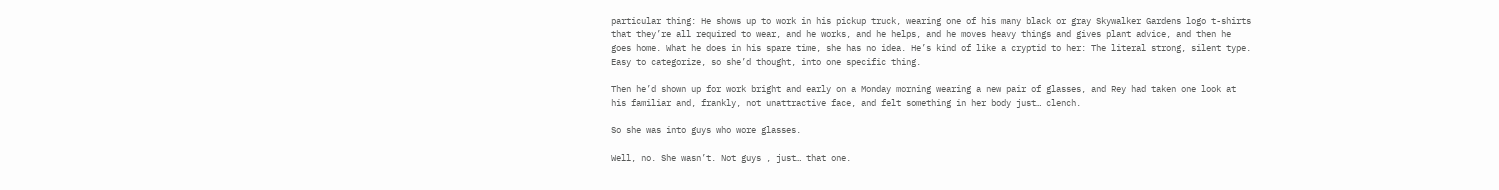particular thing: He shows up to work in his pickup truck, wearing one of his many black or gray Skywalker Gardens logo t-shirts that they’re all required to wear, and he works, and he helps, and he moves heavy things and gives plant advice, and then he goes home. What he does in his spare time, she has no idea. He’s kind of like a cryptid to her: The literal strong, silent type. Easy to categorize, so she’d thought, into one specific thing.

Then he’d shown up for work bright and early on a Monday morning wearing a new pair of glasses, and Rey had taken one look at his familiar and, frankly, not unattractive face, and felt something in her body just… clench.

So she was into guys who wore glasses.

Well, no. She wasn’t. Not guys , just… that one.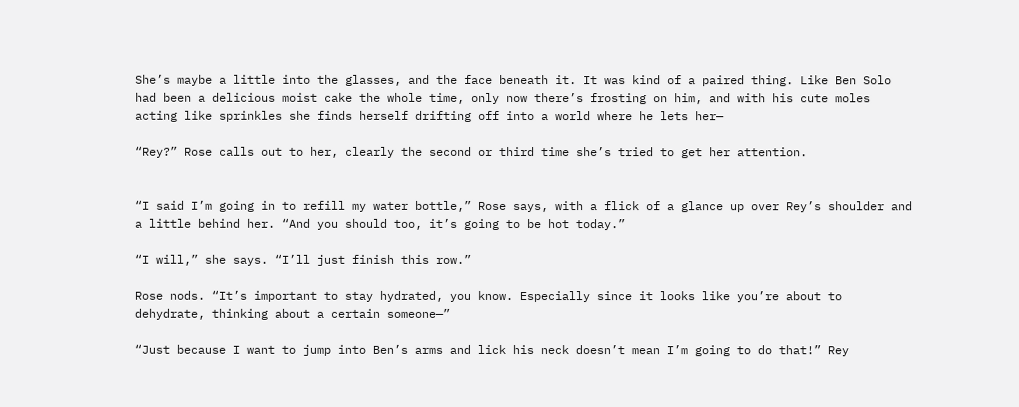She’s maybe a little into the glasses, and the face beneath it. It was kind of a paired thing. Like Ben Solo had been a delicious moist cake the whole time, only now there’s frosting on him, and with his cute moles acting like sprinkles she finds herself drifting off into a world where he lets her—

“Rey?” Rose calls out to her, clearly the second or third time she’s tried to get her attention.


“I said I’m going in to refill my water bottle,” Rose says, with a flick of a glance up over Rey’s shoulder and a little behind her. “And you should too, it’s going to be hot today.”

“I will,” she says. “I’ll just finish this row.”

Rose nods. “It’s important to stay hydrated, you know. Especially since it looks like you’re about to dehydrate, thinking about a certain someone—”

“Just because I want to jump into Ben’s arms and lick his neck doesn’t mean I’m going to do that!” Rey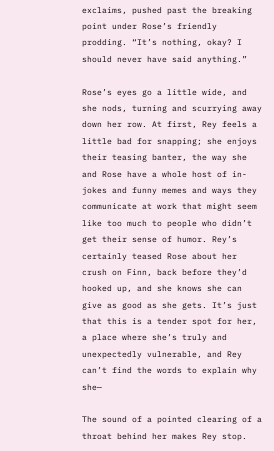exclaims, pushed past the breaking point under Rose’s friendly prodding. “It’s nothing, okay? I should never have said anything.”

Rose’s eyes go a little wide, and she nods, turning and scurrying away down her row. At first, Rey feels a little bad for snapping; she enjoys their teasing banter, the way she and Rose have a whole host of in-jokes and funny memes and ways they communicate at work that might seem like too much to people who didn’t get their sense of humor. Rey’s certainly teased Rose about her crush on Finn, back before they’d hooked up, and she knows she can give as good as she gets. It’s just that this is a tender spot for her, a place where she’s truly and unexpectedly vulnerable, and Rey can’t find the words to explain why she—

The sound of a pointed clearing of a throat behind her makes Rey stop.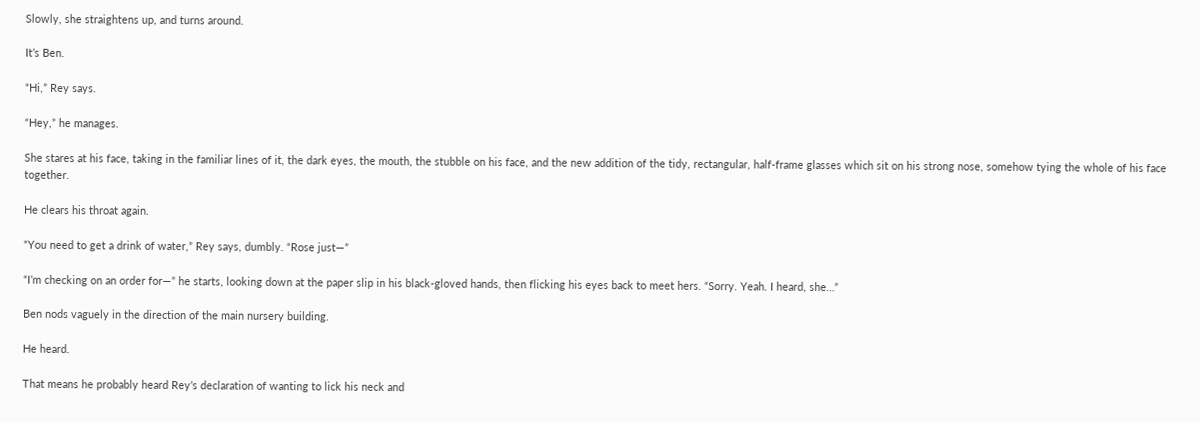Slowly, she straightens up, and turns around.

It’s Ben.

“Hi,” Rey says.

“Hey,” he manages.

She stares at his face, taking in the familiar lines of it, the dark eyes, the mouth, the stubble on his face, and the new addition of the tidy, rectangular, half-frame glasses which sit on his strong nose, somehow tying the whole of his face together.

He clears his throat again.

“You need to get a drink of water,” Rey says, dumbly. “Rose just—”

“I’m checking on an order for—” he starts, looking down at the paper slip in his black-gloved hands, then flicking his eyes back to meet hers. “Sorry. Yeah. I heard, she…”

Ben nods vaguely in the direction of the main nursery building.

He heard.

That means he probably heard Rey’s declaration of wanting to lick his neck and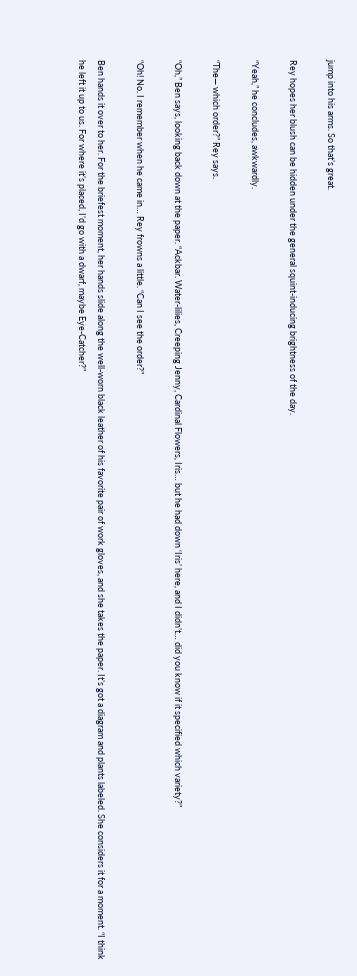jump into his arms. So that’s great.

Rey hopes her blush can be hidden under the general squint-inducing brightness of the day.

“Yeah,” he concludes, awkwardly.

“The— which order?” Rey says.

“Oh,” Ben says, looking back down at the paper. “Ackbar. Water-lilies, Creeping Jenny, Cardinal Flowers, Iris… but he had down ‘Iris’ here, and I didn’t… did you know if it specified which variety?”

“Oh! No. I remember when he came in… Rey frowns a little. “Can I see the order?”

Ben hands it over to her. For the briefest moment, her hands slide along the well-worn black leather of his favorite pair of work gloves, and she takes the paper. It’s got a diagram and plants labeled. She considers it for a moment. “I think he left it up to us. For where it’s placed, I’d go with a dwarf, maybe Eye-Catcher?”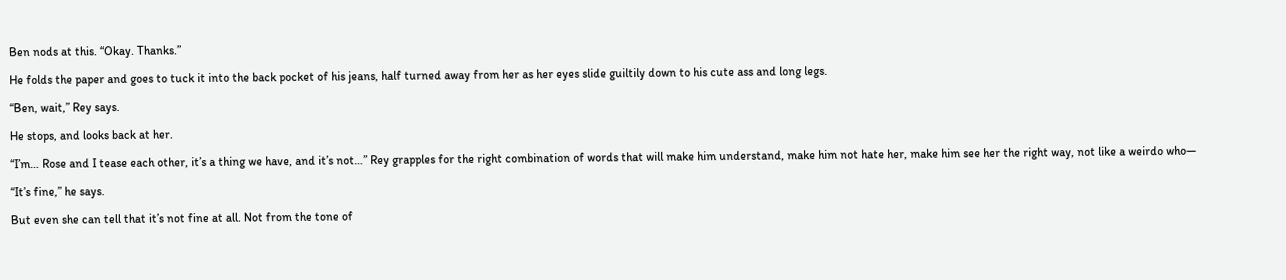Ben nods at this. “Okay. Thanks.”

He folds the paper and goes to tuck it into the back pocket of his jeans, half turned away from her as her eyes slide guiltily down to his cute ass and long legs.

“Ben, wait,” Rey says.

He stops, and looks back at her.

“I’m… Rose and I tease each other, it’s a thing we have, and it’s not…” Rey grapples for the right combination of words that will make him understand, make him not hate her, make him see her the right way, not like a weirdo who—

“It’s fine,” he says.

But even she can tell that it’s not fine at all. Not from the tone of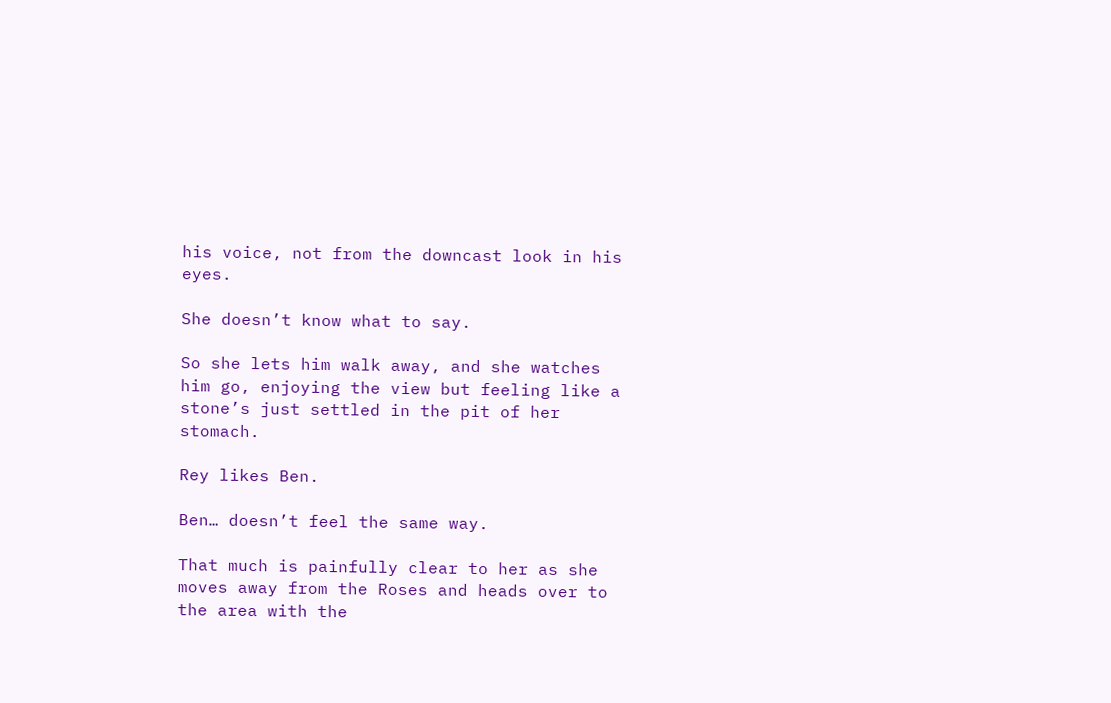his voice, not from the downcast look in his eyes.

She doesn’t know what to say.

So she lets him walk away, and she watches him go, enjoying the view but feeling like a stone’s just settled in the pit of her stomach.

Rey likes Ben.

Ben… doesn’t feel the same way.

That much is painfully clear to her as she moves away from the Roses and heads over to the area with the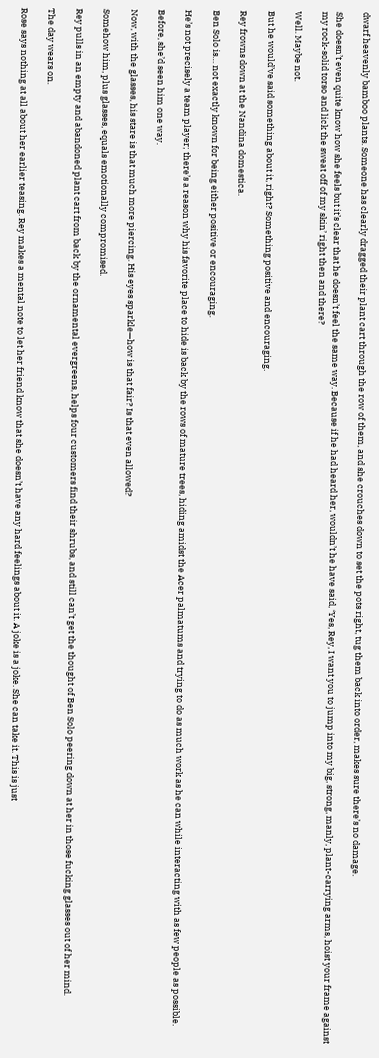dwarf heavenly bamboo plants. Someone has clearly dragged their plant cart through the row of them, and she crouches down to set the pots right, tug them back into order, makes sure there’s no damage.

She doesn’t even quite know how she feels but it’s clear that he doesn’t feel the same way. Because if he had heard her, wouldn’t he have said, ‘Yes, Rey, I want you to jump into my big, strong, manly, plant-carrying arms, hoist your frame against my rock-solid torso and lick the sweat off of my skin’ right then and there?

Well. Maybe not.

But he would’ve said something about it, right? Something positive and encouraging.

Rey frowns down at the Nandina domestica.

Ben Solo is… not exactly known for being either positive or encouraging.

He’s not precisely a team player; there’s a reason why his favorite place to hide is back by the rows of mature trees, hiding amidst the Acer palmatums and trying to do as much work as he can while interacting with as few people as possible.

Before, she’d seen him one way.

Now, with the glasses, his stare is that much more piercing. His eyes sparkle—how is that fair? Is that even allowed?

Somehow him, plus glasses, equals emotionally compromised.

Rey pulls in an empty and abandoned plant cart from back by the ornamental evergreens, helps four customers find their shrubs, and still can’t get the thought of Ben Solo peering down at her in those fucking glasses out of her mind.

The day wears on.

Rose says nothing at all about her earlier teasing. Rey makes a mental note to let her friend know that she doesn’t have any hard feelings about it. A joke is a joke. She can take it. This is just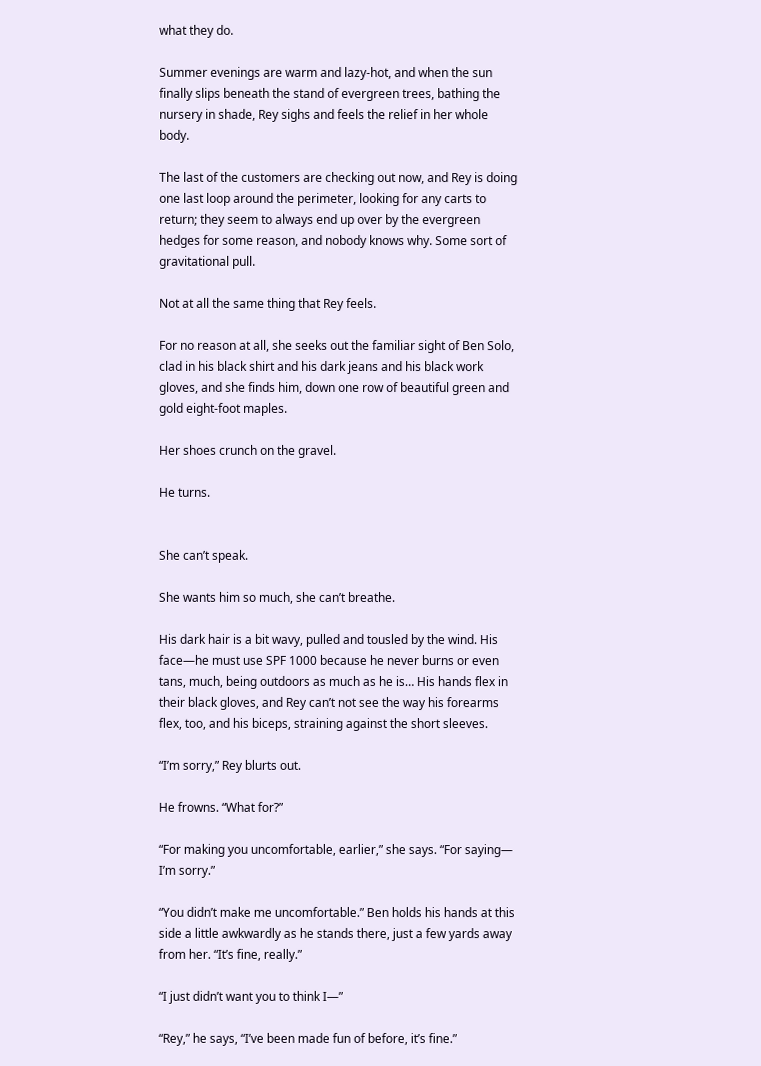what they do.

Summer evenings are warm and lazy-hot, and when the sun finally slips beneath the stand of evergreen trees, bathing the nursery in shade, Rey sighs and feels the relief in her whole body.

The last of the customers are checking out now, and Rey is doing one last loop around the perimeter, looking for any carts to return; they seem to always end up over by the evergreen hedges for some reason, and nobody knows why. Some sort of gravitational pull.

Not at all the same thing that Rey feels.

For no reason at all, she seeks out the familiar sight of Ben Solo, clad in his black shirt and his dark jeans and his black work gloves, and she finds him, down one row of beautiful green and gold eight-foot maples.

Her shoes crunch on the gravel.

He turns.


She can’t speak.

She wants him so much, she can’t breathe.

His dark hair is a bit wavy, pulled and tousled by the wind. His face—he must use SPF 1000 because he never burns or even tans, much, being outdoors as much as he is… His hands flex in their black gloves, and Rey can’t not see the way his forearms flex, too, and his biceps, straining against the short sleeves.

“I’m sorry,” Rey blurts out.

He frowns. “What for?”

“For making you uncomfortable, earlier,” she says. “For saying— I’m sorry.”

“You didn’t make me uncomfortable.” Ben holds his hands at this side a little awkwardly as he stands there, just a few yards away from her. “It’s fine, really.”

“I just didn’t want you to think I—”

“Rey,” he says, “I’ve been made fun of before, it’s fine.”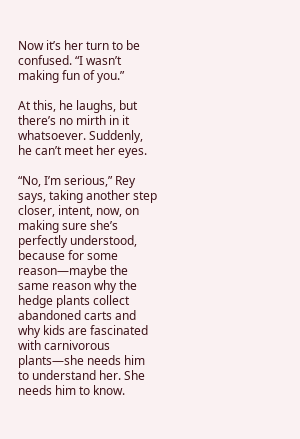Now it’s her turn to be confused. “I wasn’t making fun of you.”

At this, he laughs, but there’s no mirth in it whatsoever. Suddenly, he can’t meet her eyes.

“No, I’m serious,” Rey says, taking another step closer, intent, now, on making sure she’s perfectly understood, because for some reason—maybe the same reason why the hedge plants collect abandoned carts and why kids are fascinated with carnivorous plants—she needs him to understand her. She needs him to know.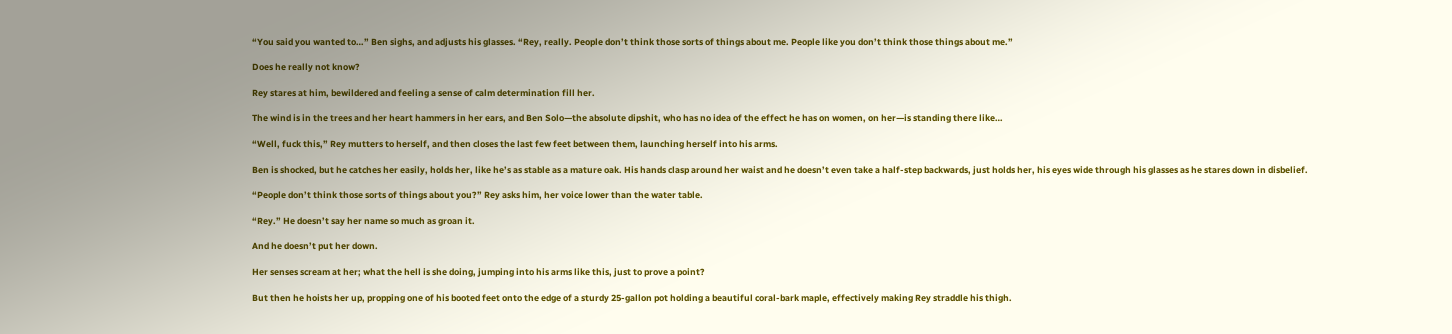“You said you wanted to…” Ben sighs, and adjusts his glasses. “Rey, really. People don’t think those sorts of things about me. People like you don’t think those things about me.”

Does he really not know?

Rey stares at him, bewildered and feeling a sense of calm determination fill her.

The wind is in the trees and her heart hammers in her ears, and Ben Solo—the absolute dipshit, who has no idea of the effect he has on women, on her—is standing there like…

“Well, fuck this,” Rey mutters to herself, and then closes the last few feet between them, launching herself into his arms.

Ben is shocked, but he catches her easily, holds her, like he’s as stable as a mature oak. His hands clasp around her waist and he doesn’t even take a half-step backwards, just holds her, his eyes wide through his glasses as he stares down in disbelief.

“People don’t think those sorts of things about you?” Rey asks him, her voice lower than the water table.

“Rey.” He doesn’t say her name so much as groan it.

And he doesn’t put her down.

Her senses scream at her; what the hell is she doing, jumping into his arms like this, just to prove a point?

But then he hoists her up, propping one of his booted feet onto the edge of a sturdy 25-gallon pot holding a beautiful coral-bark maple, effectively making Rey straddle his thigh.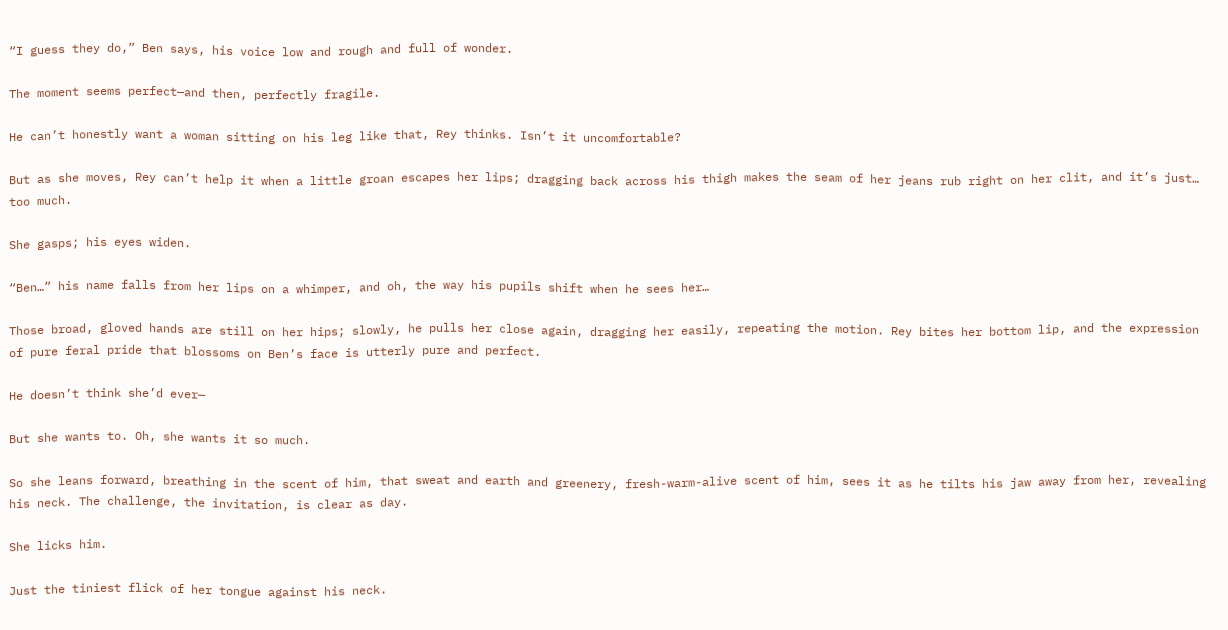“I guess they do,” Ben says, his voice low and rough and full of wonder.

The moment seems perfect—and then, perfectly fragile.

He can’t honestly want a woman sitting on his leg like that, Rey thinks. Isn’t it uncomfortable?

But as she moves, Rey can’t help it when a little groan escapes her lips; dragging back across his thigh makes the seam of her jeans rub right on her clit, and it’s just… too much.

She gasps; his eyes widen.

“Ben…” his name falls from her lips on a whimper, and oh, the way his pupils shift when he sees her…

Those broad, gloved hands are still on her hips; slowly, he pulls her close again, dragging her easily, repeating the motion. Rey bites her bottom lip, and the expression of pure feral pride that blossoms on Ben’s face is utterly pure and perfect.

He doesn’t think she’d ever—

But she wants to. Oh, she wants it so much.

So she leans forward, breathing in the scent of him, that sweat and earth and greenery, fresh-warm-alive scent of him, sees it as he tilts his jaw away from her, revealing his neck. The challenge, the invitation, is clear as day.

She licks him.

Just the tiniest flick of her tongue against his neck.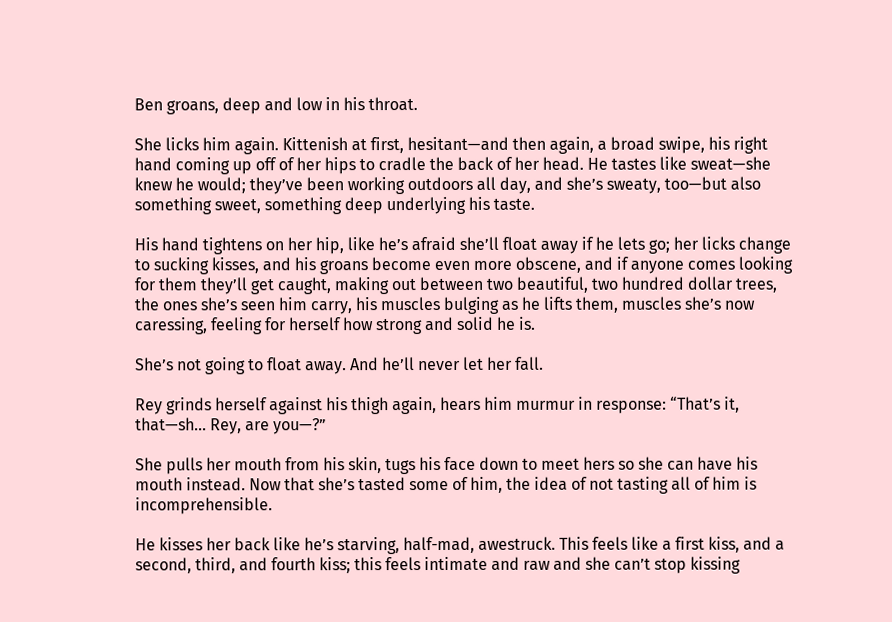Ben groans, deep and low in his throat.

She licks him again. Kittenish at first, hesitant—and then again, a broad swipe, his right hand coming up off of her hips to cradle the back of her head. He tastes like sweat—she knew he would; they’ve been working outdoors all day, and she’s sweaty, too—but also something sweet, something deep underlying his taste.

His hand tightens on her hip, like he’s afraid she’ll float away if he lets go; her licks change to sucking kisses, and his groans become even more obscene, and if anyone comes looking for them they’ll get caught, making out between two beautiful, two hundred dollar trees, the ones she’s seen him carry, his muscles bulging as he lifts them, muscles she’s now caressing, feeling for herself how strong and solid he is.

She’s not going to float away. And he’ll never let her fall.

Rey grinds herself against his thigh again, hears him murmur in response: “That’s it, that—sh… Rey, are you—?”

She pulls her mouth from his skin, tugs his face down to meet hers so she can have his mouth instead. Now that she’s tasted some of him, the idea of not tasting all of him is incomprehensible.

He kisses her back like he’s starving, half-mad, awestruck. This feels like a first kiss, and a second, third, and fourth kiss; this feels intimate and raw and she can’t stop kissing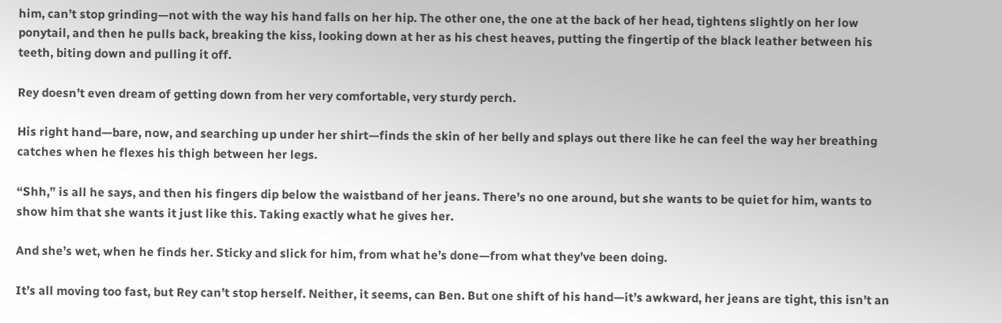him, can’t stop grinding—not with the way his hand falls on her hip. The other one, the one at the back of her head, tightens slightly on her low ponytail, and then he pulls back, breaking the kiss, looking down at her as his chest heaves, putting the fingertip of the black leather between his teeth, biting down and pulling it off.

Rey doesn’t even dream of getting down from her very comfortable, very sturdy perch.

His right hand—bare, now, and searching up under her shirt—finds the skin of her belly and splays out there like he can feel the way her breathing catches when he flexes his thigh between her legs.

“Shh,” is all he says, and then his fingers dip below the waistband of her jeans. There’s no one around, but she wants to be quiet for him, wants to show him that she wants it just like this. Taking exactly what he gives her.

And she’s wet, when he finds her. Sticky and slick for him, from what he’s done—from what they’ve been doing.

It’s all moving too fast, but Rey can’t stop herself. Neither, it seems, can Ben. But one shift of his hand—it’s awkward, her jeans are tight, this isn’t an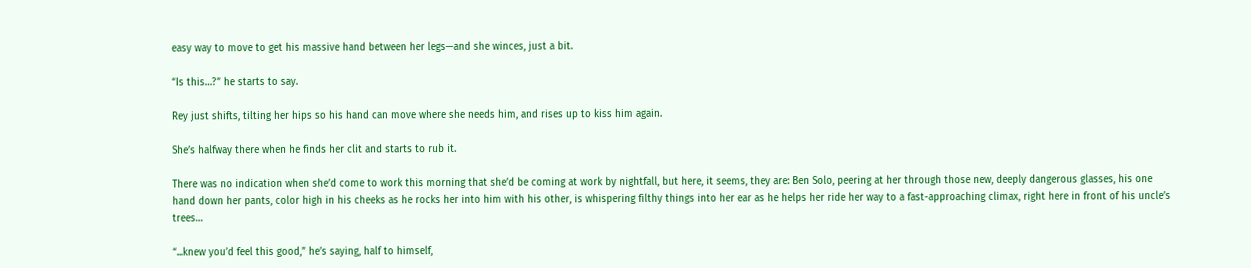easy way to move to get his massive hand between her legs—and she winces, just a bit.

“Is this…?” he starts to say.

Rey just shifts, tilting her hips so his hand can move where she needs him, and rises up to kiss him again.

She’s halfway there when he finds her clit and starts to rub it.

There was no indication when she’d come to work this morning that she’d be coming at work by nightfall, but here, it seems, they are: Ben Solo, peering at her through those new, deeply dangerous glasses, his one hand down her pants, color high in his cheeks as he rocks her into him with his other, is whispering filthy things into her ear as he helps her ride her way to a fast-approaching climax, right here in front of his uncle’s trees…

“...knew you’d feel this good,” he’s saying, half to himself,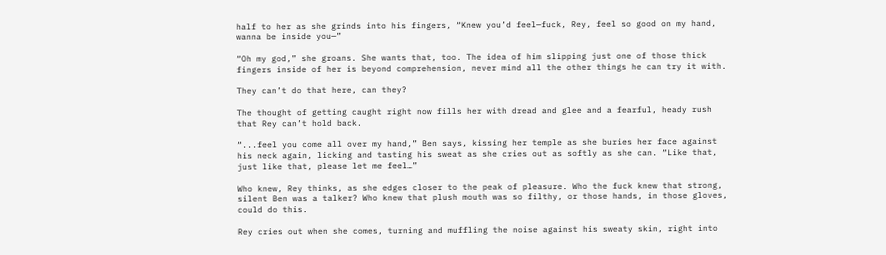half to her as she grinds into his fingers, “Knew you’d feel—fuck, Rey, feel so good on my hand, wanna be inside you—”

“Oh my god,” she groans. She wants that, too. The idea of him slipping just one of those thick fingers inside of her is beyond comprehension, never mind all the other things he can try it with.

They can’t do that here, can they?

The thought of getting caught right now fills her with dread and glee and a fearful, heady rush that Rey can’t hold back.

“...feel you come all over my hand,” Ben says, kissing her temple as she buries her face against his neck again, licking and tasting his sweat as she cries out as softly as she can. “Like that, just like that, please let me feel…”

Who knew, Rey thinks, as she edges closer to the peak of pleasure. Who the fuck knew that strong, silent Ben was a talker? Who knew that plush mouth was so filthy, or those hands, in those gloves, could do this.

Rey cries out when she comes, turning and muffling the noise against his sweaty skin, right into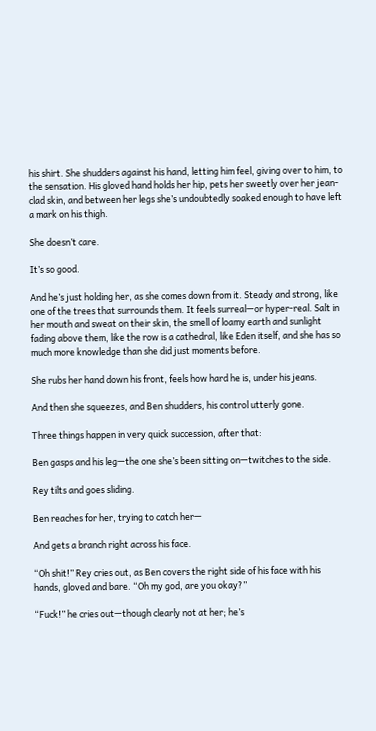his shirt. She shudders against his hand, letting him feel, giving over to him, to the sensation. His gloved hand holds her hip, pets her sweetly over her jean-clad skin, and between her legs she’s undoubtedly soaked enough to have left a mark on his thigh.

She doesn’t care.

It’s so good.

And he’s just holding her, as she comes down from it. Steady and strong, like one of the trees that surrounds them. It feels surreal—or hyper-real. Salt in her mouth and sweat on their skin, the smell of loamy earth and sunlight fading above them, like the row is a cathedral, like Eden itself, and she has so much more knowledge than she did just moments before.

She rubs her hand down his front, feels how hard he is, under his jeans.

And then she squeezes, and Ben shudders, his control utterly gone.

Three things happen in very quick succession, after that:

Ben gasps and his leg—the one she’s been sitting on—twitches to the side.

Rey tilts and goes sliding.

Ben reaches for her, trying to catch her—

And gets a branch right across his face.

“Oh shit!” Rey cries out, as Ben covers the right side of his face with his hands, gloved and bare. “Oh my god, are you okay?”

“Fuck!” he cries out—though clearly not at her; he’s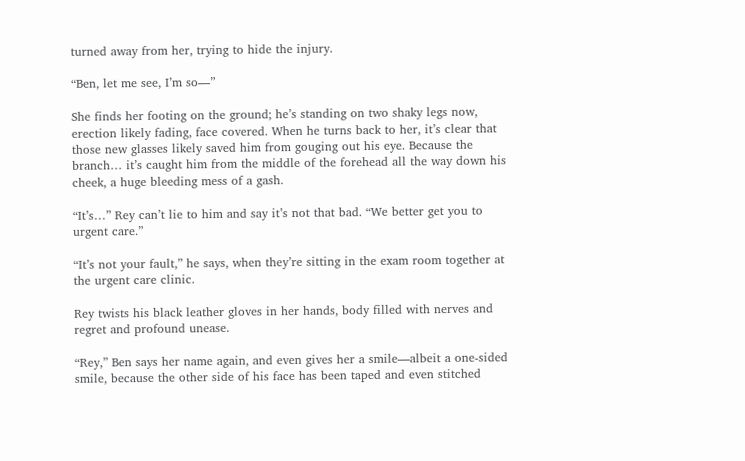turned away from her, trying to hide the injury.

“Ben, let me see, I’m so—”

She finds her footing on the ground; he’s standing on two shaky legs now, erection likely fading, face covered. When he turns back to her, it’s clear that those new glasses likely saved him from gouging out his eye. Because the branch… it’s caught him from the middle of the forehead all the way down his cheek, a huge bleeding mess of a gash.

“It’s…” Rey can’t lie to him and say it’s not that bad. “We better get you to urgent care.”

“It’s not your fault,” he says, when they’re sitting in the exam room together at the urgent care clinic.

Rey twists his black leather gloves in her hands, body filled with nerves and regret and profound unease.

“Rey,” Ben says her name again, and even gives her a smile—albeit a one-sided smile, because the other side of his face has been taped and even stitched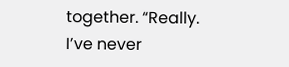together. “Really. I’ve never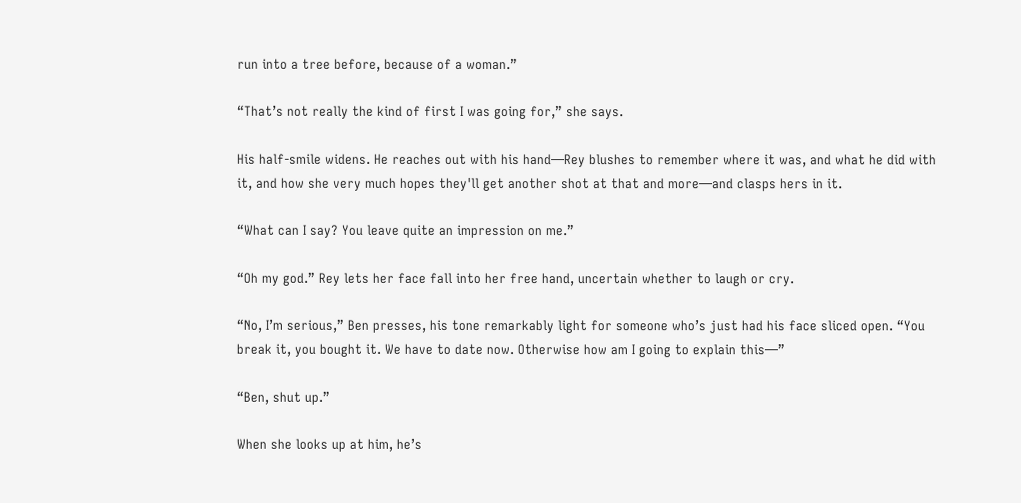run into a tree before, because of a woman.”

“That’s not really the kind of first I was going for,” she says.

His half-smile widens. He reaches out with his hand—Rey blushes to remember where it was, and what he did with it, and how she very much hopes they'll get another shot at that and more—and clasps hers in it.

“What can I say? You leave quite an impression on me.”

“Oh my god.” Rey lets her face fall into her free hand, uncertain whether to laugh or cry.

“No, I’m serious,” Ben presses, his tone remarkably light for someone who’s just had his face sliced open. “You break it, you bought it. We have to date now. Otherwise how am I going to explain this—”

“Ben, shut up.”

When she looks up at him, he’s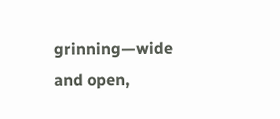grinning—wide and open,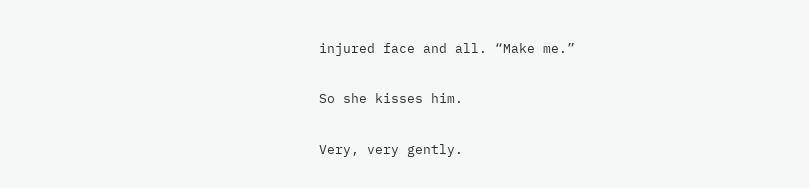injured face and all. “Make me.”

So she kisses him.

Very, very gently.